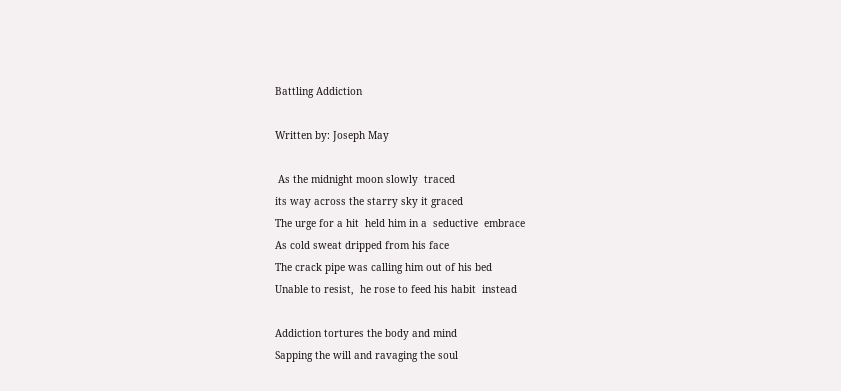Battling Addiction

Written by: Joseph May

 As the midnight moon slowly  traced
its way across the starry sky it graced
The urge for a hit  held him in a  seductive  embrace
As cold sweat dripped from his face
The crack pipe was calling him out of his bed
Unable to resist,  he rose to feed his habit  instead

Addiction tortures the body and mind
Sapping the will and ravaging the soul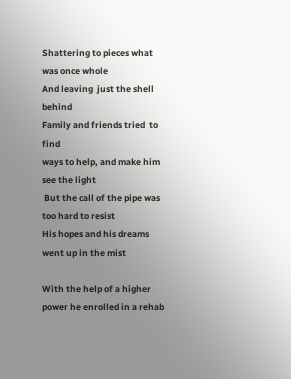Shattering to pieces what was once whole
And leaving  just the shell behind
Family and friends tried  to find
ways to help, and make him see the light
 But the call of the pipe was too hard to resist
His hopes and his dreams went up in the mist

With the help of a higher power he enrolled in a rehab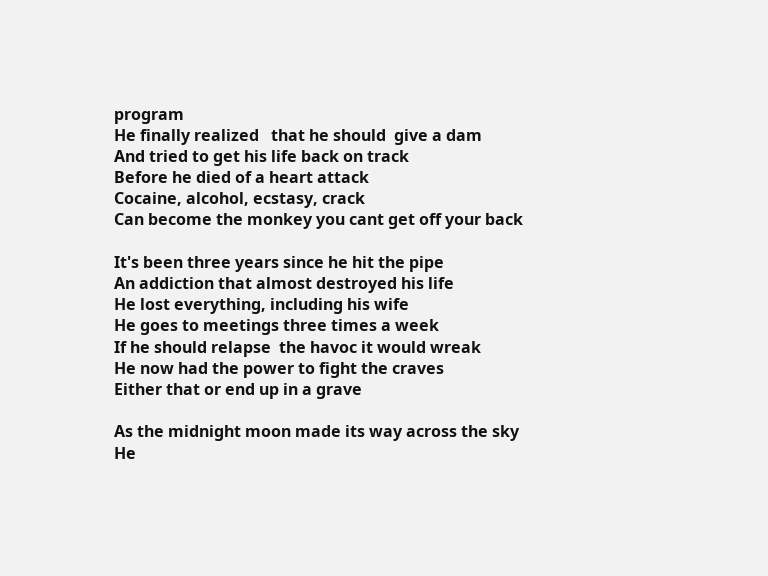program
He finally realized   that he should  give a dam
And tried to get his life back on track
Before he died of a heart attack
Cocaine, alcohol, ecstasy, crack
Can become the monkey you cant get off your back

It's been three years since he hit the pipe
An addiction that almost destroyed his life
He lost everything, including his wife
He goes to meetings three times a week
If he should relapse  the havoc it would wreak
He now had the power to fight the craves
Either that or end up in a grave

As the midnight moon made its way across the sky
He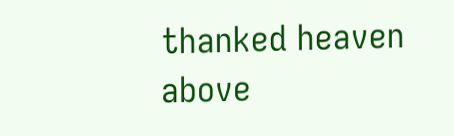thanked heaven above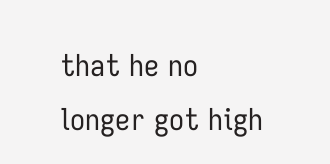that he no longer got high